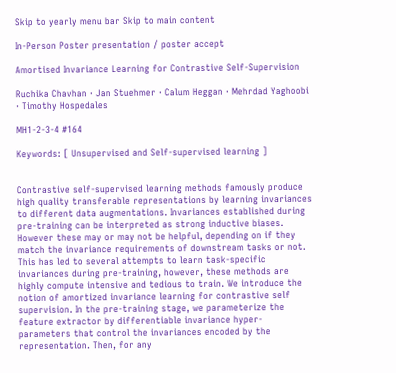Skip to yearly menu bar Skip to main content

In-Person Poster presentation / poster accept

Amortised Invariance Learning for Contrastive Self-Supervision

Ruchika Chavhan · Jan Stuehmer · Calum Heggan · Mehrdad Yaghoobi · Timothy Hospedales

MH1-2-3-4 #164

Keywords: [ Unsupervised and Self-supervised learning ]


Contrastive self-supervised learning methods famously produce high quality transferable representations by learning invariances to different data augmentations. Invariances established during pre-training can be interpreted as strong inductive biases. However these may or may not be helpful, depending on if they match the invariance requirements of downstream tasks or not. This has led to several attempts to learn task-specific invariances during pre-training, however, these methods are highly compute intensive and tedious to train. We introduce the notion of amortized invariance learning for contrastive self supervision. In the pre-training stage, we parameterize the feature extractor by differentiable invariance hyper-parameters that control the invariances encoded by the representation. Then, for any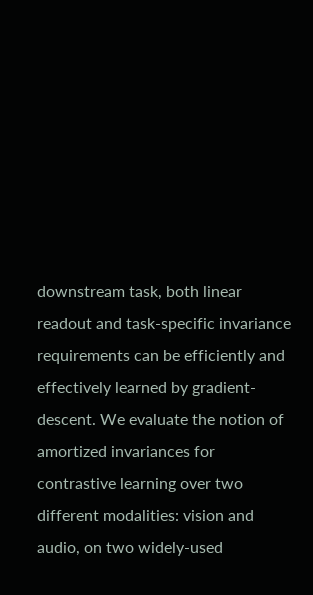downstream task, both linear readout and task-specific invariance requirements can be efficiently and effectively learned by gradient-descent. We evaluate the notion of amortized invariances for contrastive learning over two different modalities: vision and audio, on two widely-used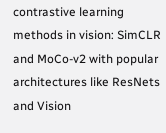contrastive learning methods in vision: SimCLR and MoCo-v2 with popular architectures like ResNets and Vision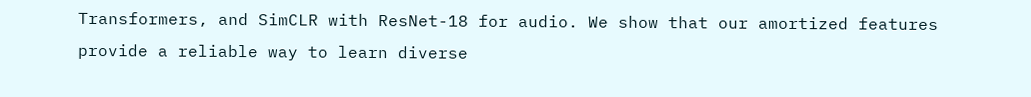Transformers, and SimCLR with ResNet-18 for audio. We show that our amortized features provide a reliable way to learn diverse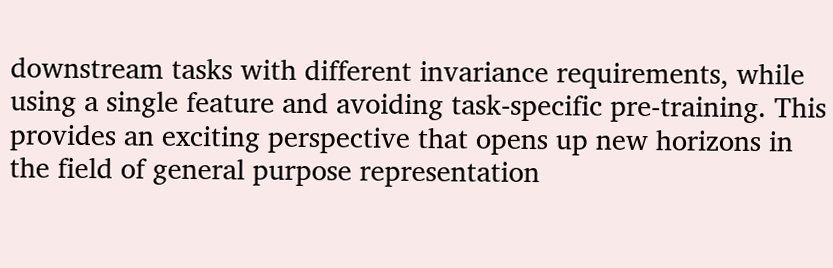downstream tasks with different invariance requirements, while using a single feature and avoiding task-specific pre-training. This provides an exciting perspective that opens up new horizons in the field of general purpose representation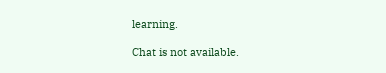learning.

Chat is not available.